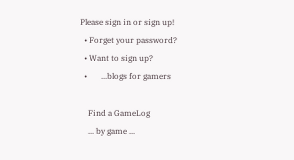Please sign in or sign up!
  • Forget your password?
  • Want to sign up?
  •       ...blogs for gamers

    Find a GameLog
    ... by game ...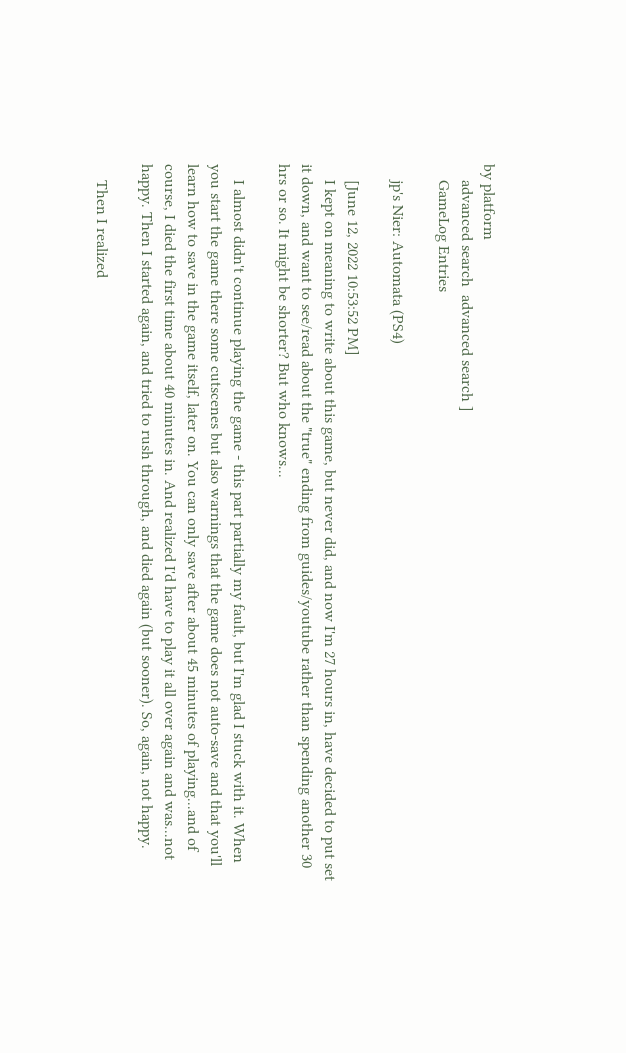by platform
    advanced search  advanced search ]
    GameLog Entries

    jp's Nier: Automata (PS4)

    [June 12, 2022 10:53:52 PM]
    I kept on meaning to write about this game, but never did, and now I'm 27 hours in, have decided to put set it down, and want to see/read about the "true" ending from guides/youtube rather than spending another 30 hrs or so. It might be shorter? But who knows...

    I almost didn't continue playing the game - this part partially my fault, but I'm glad I stuck with it. When you start the game there some cutscenes but also warnings that the game does not auto-save and that you'll learn how to save in the game itself, later on. You can only save after about 45 minutes of playing...and of course, I died the first time about 40 minutes in. And realized I'd have to play it all over again and was...not happy. Then I started again, and tried to rush through, and died again (but sooner). So, again, not happy.

    Then I realized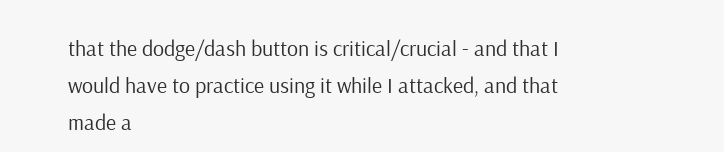that the dodge/dash button is critical/crucial - and that I would have to practice using it while I attacked, and that made a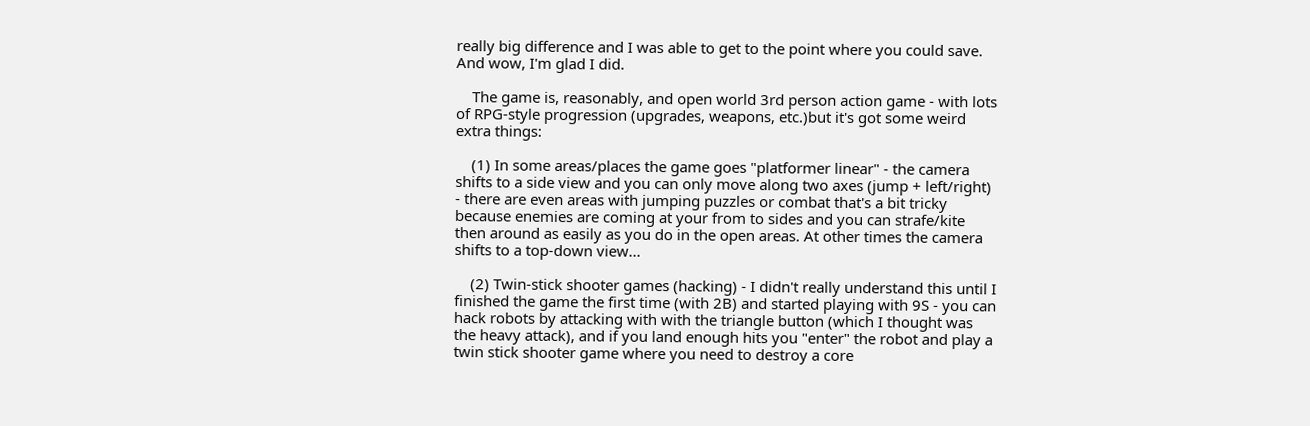really big difference and I was able to get to the point where you could save. And wow, I'm glad I did.

    The game is, reasonably, and open world 3rd person action game - with lots of RPG-style progression (upgrades, weapons, etc.)but it's got some weird extra things:

    (1) In some areas/places the game goes "platformer linear" - the camera shifts to a side view and you can only move along two axes (jump + left/right) - there are even areas with jumping puzzles or combat that's a bit tricky because enemies are coming at your from to sides and you can strafe/kite then around as easily as you do in the open areas. At other times the camera shifts to a top-down view...

    (2) Twin-stick shooter games (hacking) - I didn't really understand this until I finished the game the first time (with 2B) and started playing with 9S - you can hack robots by attacking with with the triangle button (which I thought was the heavy attack), and if you land enough hits you "enter" the robot and play a twin stick shooter game where you need to destroy a core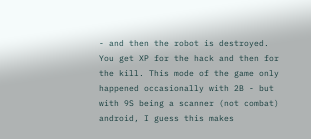- and then the robot is destroyed. You get XP for the hack and then for the kill. This mode of the game only happened occasionally with 2B - but with 9S being a scanner (not combat) android, I guess this makes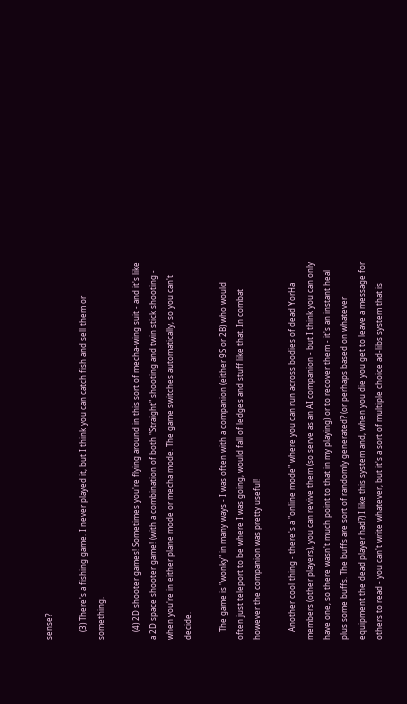sense?

    (3) There's a fishing game. I never played it, but I think you can catch fish and sell them or something.

    (4) 2D shooter games! Sometimes you're flying around in this sort of mecha-wing suit - and it's like a 2D space shooter game! (with a combination of both "Straight" shooting and twin stick shooting - when you're in either plane mode or mecha mode. The game switches automatically, so you can't decide.

    The game is "wonky" in many ways - I was often with a companion (either 9S or 2B) who would often just teleport to be where I was going, would fall of ledges and stuff like that. In combat however the companion was pretty useful!

    Another cool thing - there's a "online mode" where you can run across bodies of dead YorHa members (other players), you can revive them (so serve as an AI companion - but I think you can only have one, so there wasn't much point to that in my playing) or to recover them - it's an instant heal plus some buffs. The buffs are sort of randomly generated? (or perhaps based on whatever equipment the dead player had?) I like this system and, when you die you get to leave a message for others to read - you can't write whatever, but it's a sort of multiple choice ad-libs system that is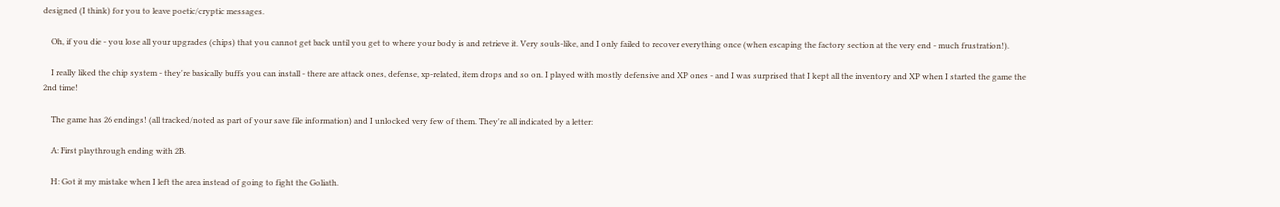designed (I think) for you to leave poetic/cryptic messages.

    Oh, if you die - you lose all your upgrades (chips) that you cannot get back until you get to where your body is and retrieve it. Very souls-like, and I only failed to recover everything once (when escaping the factory section at the very end - much frustration!).

    I really liked the chip system - they're basically buffs you can install - there are attack ones, defense, xp-related, item drops and so on. I played with mostly defensive and XP ones - and I was surprised that I kept all the inventory and XP when I started the game the 2nd time!

    The game has 26 endings! (all tracked/noted as part of your save file information) and I unlocked very few of them. They're all indicated by a letter:

    A: First playthrough ending with 2B.

    H: Got it my mistake when I left the area instead of going to fight the Goliath.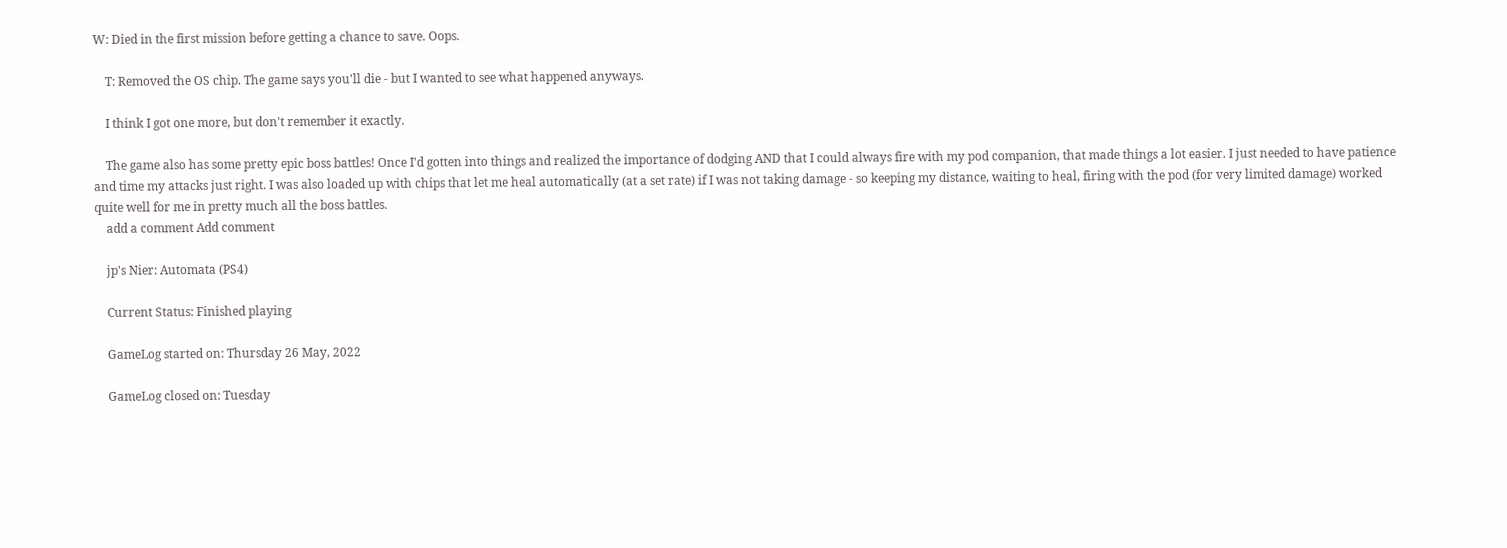W: Died in the first mission before getting a chance to save. Oops.

    T: Removed the OS chip. The game says you'll die - but I wanted to see what happened anyways.

    I think I got one more, but don't remember it exactly.

    The game also has some pretty epic boss battles! Once I'd gotten into things and realized the importance of dodging AND that I could always fire with my pod companion, that made things a lot easier. I just needed to have patience and time my attacks just right. I was also loaded up with chips that let me heal automatically (at a set rate) if I was not taking damage - so keeping my distance, waiting to heal, firing with the pod (for very limited damage) worked quite well for me in pretty much all the boss battles.
    add a comment Add comment

    jp's Nier: Automata (PS4)

    Current Status: Finished playing

    GameLog started on: Thursday 26 May, 2022

    GameLog closed on: Tuesday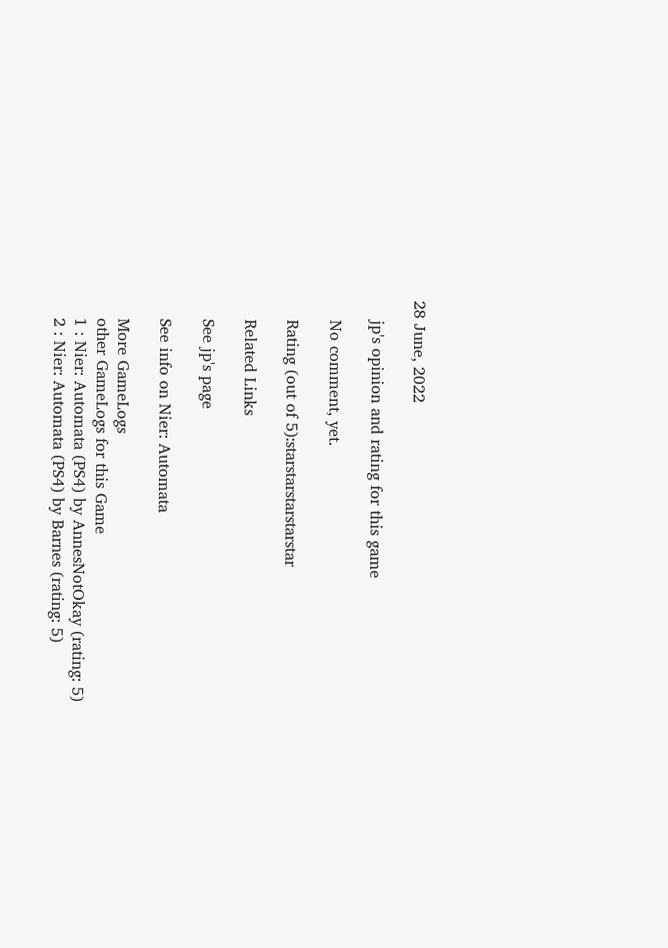28 June, 2022

    jp's opinion and rating for this game

    No comment, yet.

    Rating (out of 5):starstarstarstarstar

    Related Links

    See jp's page

    See info on Nier: Automata

    More GameLogs
    other GameLogs for this Game
    1 : Nier: Automata (PS4) by AnnesNotOkay (rating: 5)
    2 : Nier: Automata (PS4) by Barnes (rating: 5)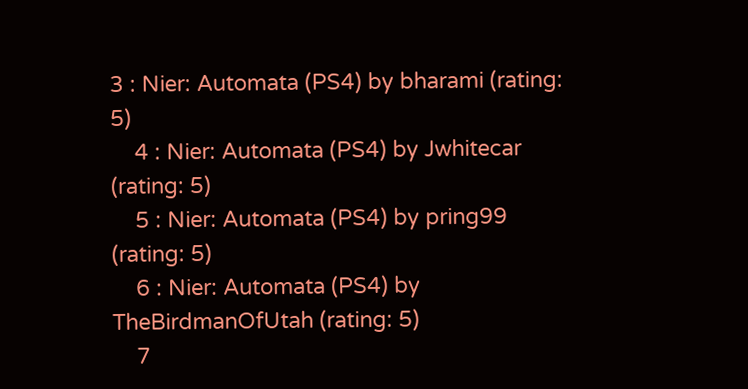3 : Nier: Automata (PS4) by bharami (rating: 5)
    4 : Nier: Automata (PS4) by Jwhitecar (rating: 5)
    5 : Nier: Automata (PS4) by pring99 (rating: 5)
    6 : Nier: Automata (PS4) by TheBirdmanOfUtah (rating: 5)
    7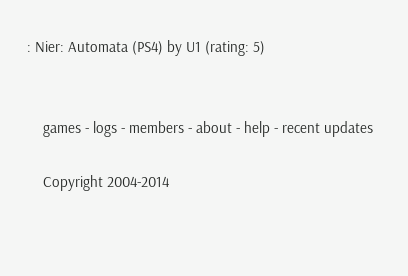: Nier: Automata (PS4) by U1 (rating: 5)


    games - logs - members - about - help - recent updates

    Copyright 2004-2014